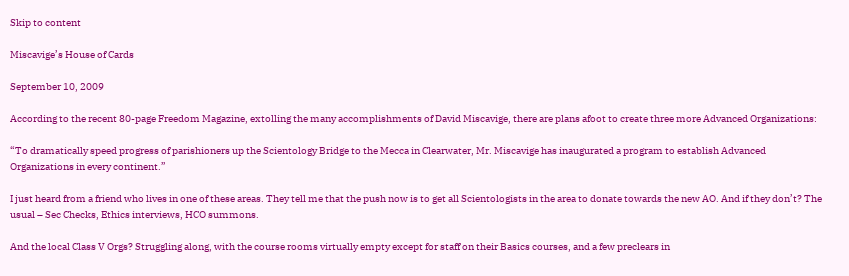Skip to content

Miscavige’s House of Cards

September 10, 2009

According to the recent 80-page Freedom Magazine, extolling the many accomplishments of David Miscavige, there are plans afoot to create three more Advanced Organizations:

“To dramatically speed progress of parishioners up the Scientology Bridge to the Mecca in Clearwater, Mr. Miscavige has inaugurated a program to establish Advanced Organizations in every continent.”

I just heard from a friend who lives in one of these areas. They tell me that the push now is to get all Scientologists in the area to donate towards the new AO. And if they don’t? The usual – Sec Checks, Ethics interviews, HCO summons.

And the local Class V Orgs? Struggling along, with the course rooms virtually empty except for staff on their Basics courses, and a few preclears in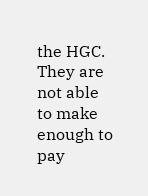the HGC. They are not able to make enough to pay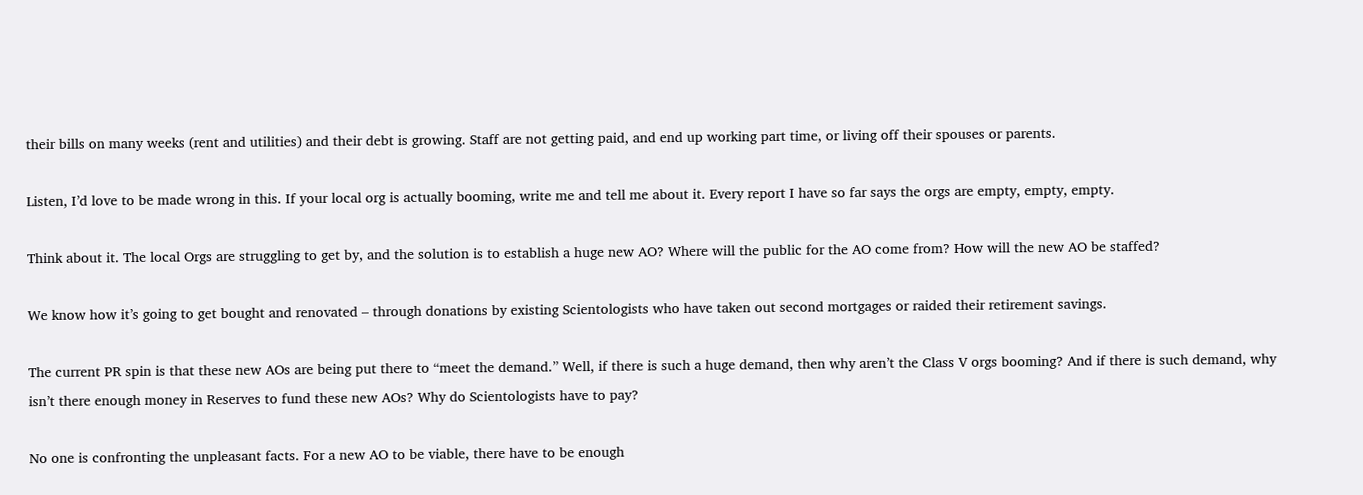their bills on many weeks (rent and utilities) and their debt is growing. Staff are not getting paid, and end up working part time, or living off their spouses or parents.

Listen, I’d love to be made wrong in this. If your local org is actually booming, write me and tell me about it. Every report I have so far says the orgs are empty, empty, empty.

Think about it. The local Orgs are struggling to get by, and the solution is to establish a huge new AO? Where will the public for the AO come from? How will the new AO be staffed?

We know how it’s going to get bought and renovated – through donations by existing Scientologists who have taken out second mortgages or raided their retirement savings.

The current PR spin is that these new AOs are being put there to “meet the demand.” Well, if there is such a huge demand, then why aren’t the Class V orgs booming? And if there is such demand, why isn’t there enough money in Reserves to fund these new AOs? Why do Scientologists have to pay?

No one is confronting the unpleasant facts. For a new AO to be viable, there have to be enough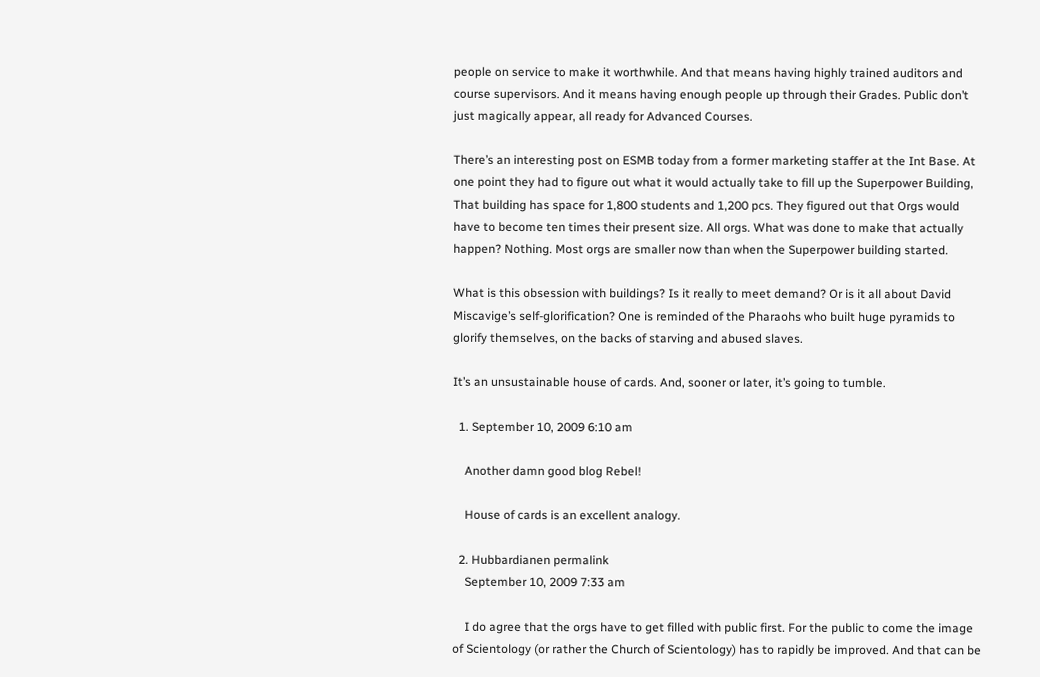people on service to make it worthwhile. And that means having highly trained auditors and course supervisors. And it means having enough people up through their Grades. Public don’t just magically appear, all ready for Advanced Courses.

There’s an interesting post on ESMB today from a former marketing staffer at the Int Base. At one point they had to figure out what it would actually take to fill up the Superpower Building, That building has space for 1,800 students and 1,200 pcs. They figured out that Orgs would have to become ten times their present size. All orgs. What was done to make that actually happen? Nothing. Most orgs are smaller now than when the Superpower building started.

What is this obsession with buildings? Is it really to meet demand? Or is it all about David Miscavige’s self-glorification? One is reminded of the Pharaohs who built huge pyramids to glorify themselves, on the backs of starving and abused slaves.

It’s an unsustainable house of cards. And, sooner or later, it’s going to tumble.

  1. September 10, 2009 6:10 am

    Another damn good blog Rebel!

    House of cards is an excellent analogy.

  2. Hubbardianen permalink
    September 10, 2009 7:33 am

    I do agree that the orgs have to get filled with public first. For the public to come the image of Scientology (or rather the Church of Scientology) has to rapidly be improved. And that can be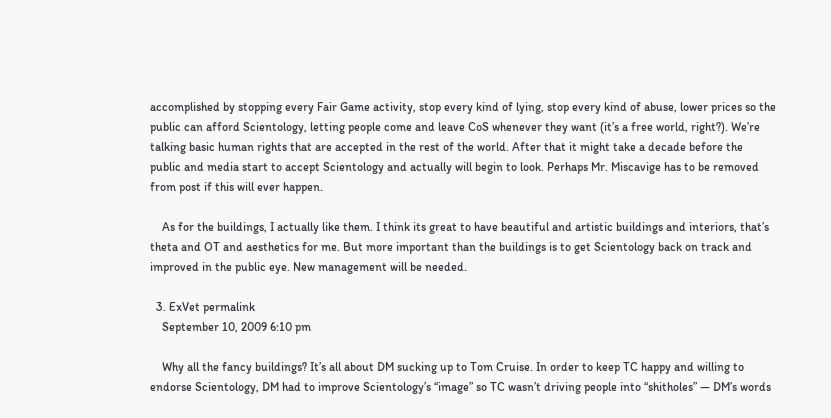accomplished by stopping every Fair Game activity, stop every kind of lying, stop every kind of abuse, lower prices so the public can afford Scientology, letting people come and leave CoS whenever they want (it’s a free world, right?). We’re talking basic human rights that are accepted in the rest of the world. After that it might take a decade before the public and media start to accept Scientology and actually will begin to look. Perhaps Mr. Miscavige has to be removed from post if this will ever happen.

    As for the buildings, I actually like them. I think its great to have beautiful and artistic buildings and interiors, that’s theta and OT and aesthetics for me. But more important than the buildings is to get Scientology back on track and improved in the public eye. New management will be needed.

  3. ExVet permalink
    September 10, 2009 6:10 pm

    Why all the fancy buildings? It’s all about DM sucking up to Tom Cruise. In order to keep TC happy and willing to endorse Scientology, DM had to improve Scientology’s “image” so TC wasn’t driving people into “shitholes” — DM’s words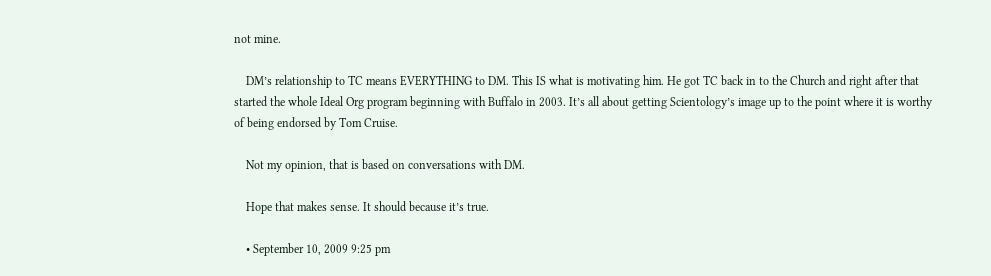not mine.

    DM’s relationship to TC means EVERYTHING to DM. This IS what is motivating him. He got TC back in to the Church and right after that started the whole Ideal Org program beginning with Buffalo in 2003. It’s all about getting Scientology’s image up to the point where it is worthy of being endorsed by Tom Cruise.

    Not my opinion, that is based on conversations with DM.

    Hope that makes sense. It should because it’s true.

    • September 10, 2009 9:25 pm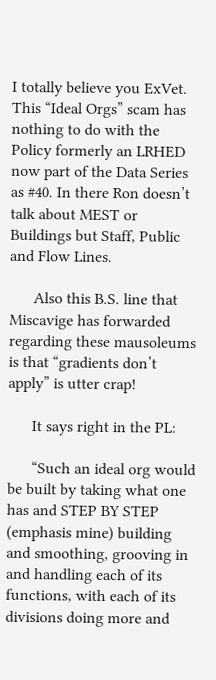I totally believe you ExVet. This “Ideal Orgs” scam has nothing to do with the Policy formerly an LRHED now part of the Data Series as #40. In there Ron doesn’t talk about MEST or Buildings but Staff, Public and Flow Lines.

      Also this B.S. line that Miscavige has forwarded regarding these mausoleums is that “gradients don’t apply” is utter crap!

      It says right in the PL:

      “Such an ideal org would be built by taking what one has and STEP BY STEP (emphasis mine) building and smoothing, grooving in and handling each of its functions, with each of its divisions doing more and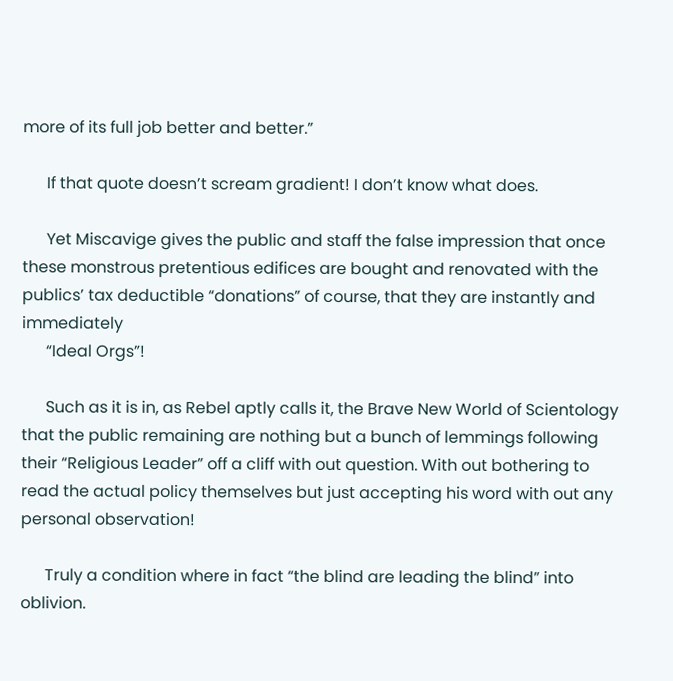more of its full job better and better.”

      If that quote doesn’t scream gradient! I don’t know what does.

      Yet Miscavige gives the public and staff the false impression that once these monstrous pretentious edifices are bought and renovated with the publics’ tax deductible “donations” of course, that they are instantly and immediately
      “Ideal Orgs”!

      Such as it is in, as Rebel aptly calls it, the Brave New World of Scientology that the public remaining are nothing but a bunch of lemmings following their “Religious Leader” off a cliff with out question. With out bothering to read the actual policy themselves but just accepting his word with out any personal observation!

      Truly a condition where in fact “the blind are leading the blind” into oblivion.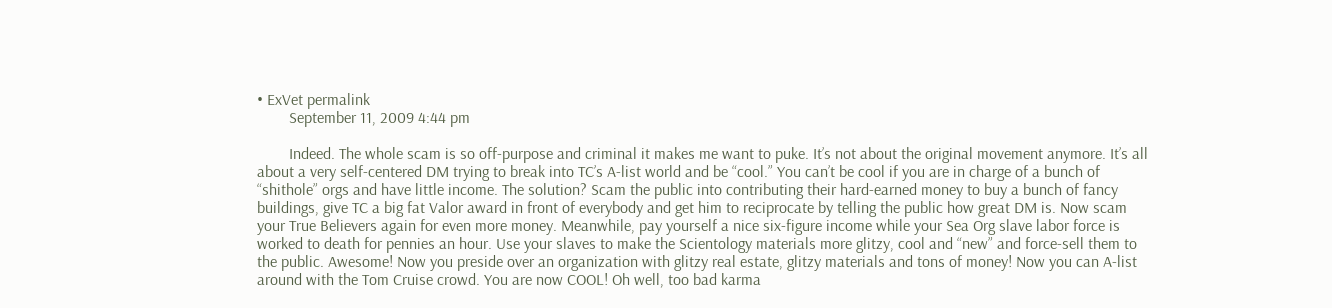• ExVet permalink
        September 11, 2009 4:44 pm

        Indeed. The whole scam is so off-purpose and criminal it makes me want to puke. It’s not about the original movement anymore. It’s all about a very self-centered DM trying to break into TC’s A-list world and be “cool.” You can’t be cool if you are in charge of a bunch of “shithole” orgs and have little income. The solution? Scam the public into contributing their hard-earned money to buy a bunch of fancy buildings, give TC a big fat Valor award in front of everybody and get him to reciprocate by telling the public how great DM is. Now scam your True Believers again for even more money. Meanwhile, pay yourself a nice six-figure income while your Sea Org slave labor force is worked to death for pennies an hour. Use your slaves to make the Scientology materials more glitzy, cool and “new” and force-sell them to the public. Awesome! Now you preside over an organization with glitzy real estate, glitzy materials and tons of money! Now you can A-list around with the Tom Cruise crowd. You are now COOL! Oh well, too bad karma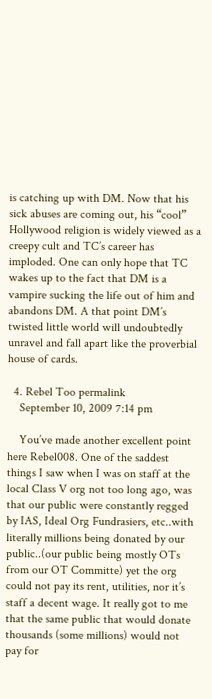is catching up with DM. Now that his sick abuses are coming out, his “cool” Hollywood religion is widely viewed as a creepy cult and TC’s career has imploded. One can only hope that TC wakes up to the fact that DM is a vampire sucking the life out of him and abandons DM. A that point DM’s twisted little world will undoubtedly unravel and fall apart like the proverbial house of cards.

  4. Rebel Too permalink
    September 10, 2009 7:14 pm

    You’ve made another excellent point here Rebel008. One of the saddest things I saw when I was on staff at the local Class V org not too long ago, was that our public were constantly regged by IAS, Ideal Org Fundrasiers, etc..with literally millions being donated by our public..(our public being mostly OTs from our OT Committe) yet the org could not pay its rent, utilities, nor it’s staff a decent wage. It really got to me that the same public that would donate thousands (some millions) would not pay for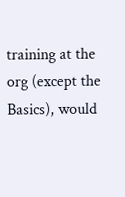training at the org (except the Basics), would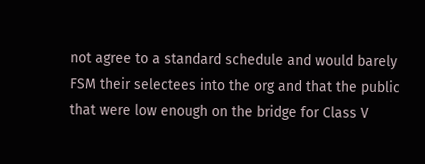not agree to a standard schedule and would barely FSM their selectees into the org and that the public that were low enough on the bridge for Class V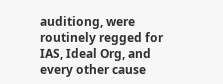auditiong, were routinely regged for IAS, Ideal Org, and every other cause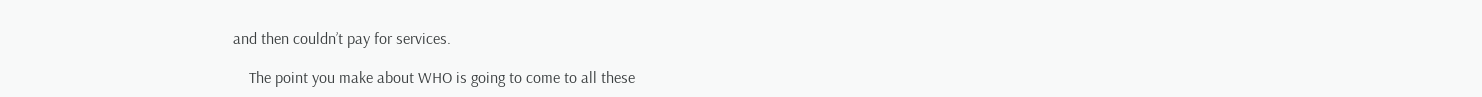and then couldn’t pay for services.

    The point you make about WHO is going to come to all these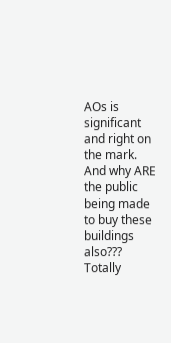AOs is significant and right on the mark. And why ARE the public being made to buy these buildings also??? Totally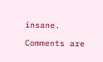insane.

Comments are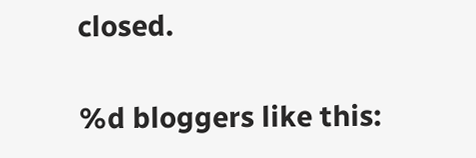closed.

%d bloggers like this: